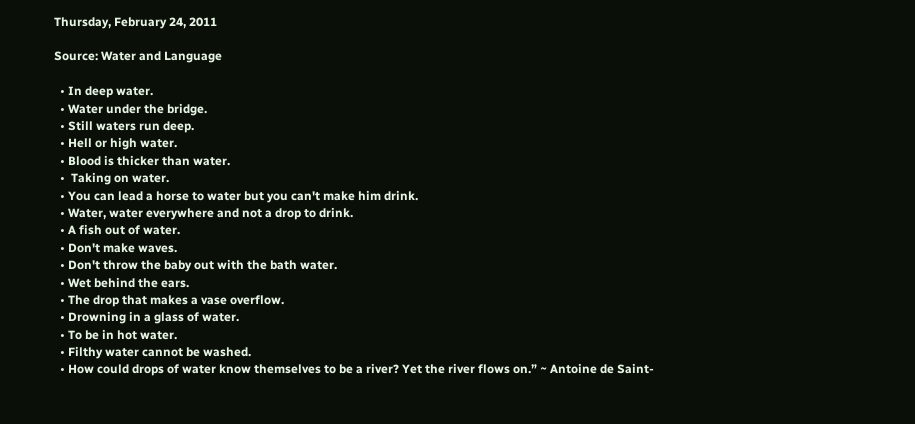Thursday, February 24, 2011

Source: Water and Language

  • In deep water.
  • Water under the bridge.
  • Still waters run deep.
  • Hell or high water.
  • Blood is thicker than water.
  •  Taking on water.
  • You can lead a horse to water but you can't make him drink.
  • Water, water everywhere and not a drop to drink.
  • A fish out of water.
  • Don't make waves.
  • Don't throw the baby out with the bath water.
  • Wet behind the ears.
  • The drop that makes a vase overflow.
  • Drowning in a glass of water.
  • To be in hot water.
  • Filthy water cannot be washed.
  • How could drops of water know themselves to be a river? Yet the river flows on.” ~ Antoine de Saint-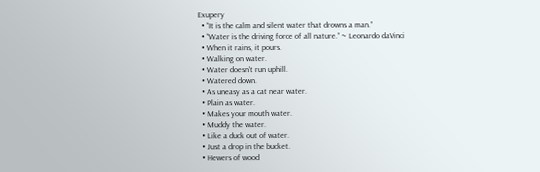Exupery
  • “It is the calm and silent water that drowns a man.”
  • “Water is the driving force of all nature.” ~ Leonardo daVinci
  • When it rains, it pours.
  • Walking on water.
  • Water doesn't run uphill.
  • Watered down.
  • As uneasy as a cat near water.
  • Plain as water.
  • Makes your mouth water.
  • Muddy the water.
  • Like a duck out of water.
  • Just a drop in the bucket.
  • Hewers of wood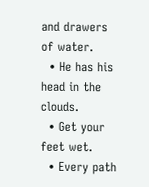and drawers of water.
  • He has his head in the clouds.
  • Get your feet wet.
  • Every path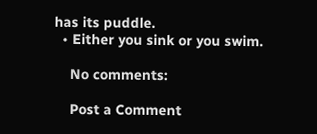has its puddle.
  • Either you sink or you swim.

    No comments:

    Post a Comment